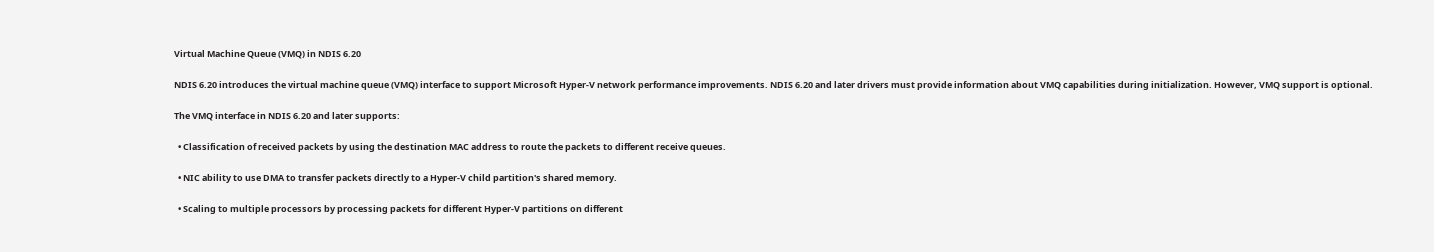Virtual Machine Queue (VMQ) in NDIS 6.20

NDIS 6.20 introduces the virtual machine queue (VMQ) interface to support Microsoft Hyper-V network performance improvements. NDIS 6.20 and later drivers must provide information about VMQ capabilities during initialization. However, VMQ support is optional.

The VMQ interface in NDIS 6.20 and later supports:

  • Classification of received packets by using the destination MAC address to route the packets to different receive queues.

  • NIC ability to use DMA to transfer packets directly to a Hyper-V child partition's shared memory.

  • Scaling to multiple processors by processing packets for different Hyper-V partitions on different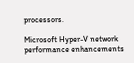processors.

Microsoft Hyper-V network performance enhancements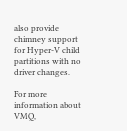also provide chimney support for Hyper-V child partitions with no driver changes.

For more information about VMQ,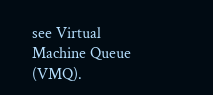see Virtual Machine Queue (VMQ).